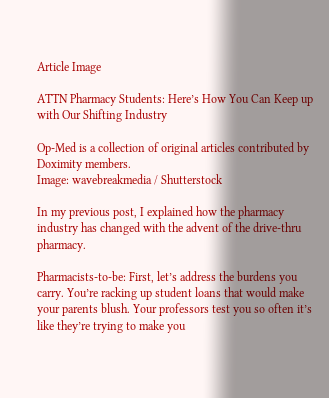Article Image

ATTN Pharmacy Students: Here’s How You Can Keep up with Our Shifting Industry

Op-Med is a collection of original articles contributed by Doximity members.
Image: wavebreakmedia / Shutterstock

In my previous post, I explained how the pharmacy industry has changed with the advent of the drive-thru pharmacy.

Pharmacists-to-be: First, let’s address the burdens you carry. You’re racking up student loans that would make your parents blush. Your professors test you so often it’s like they’re trying to make you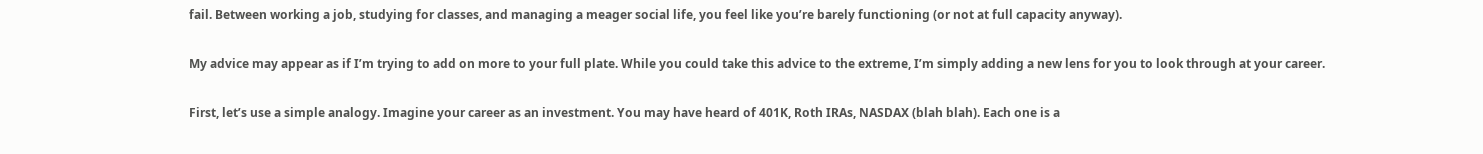fail. Between working a job, studying for classes, and managing a meager social life, you feel like you’re barely functioning (or not at full capacity anyway).

My advice may appear as if I’m trying to add on more to your full plate. While you could take this advice to the extreme, I’m simply adding a new lens for you to look through at your career.

First, let’s use a simple analogy. Imagine your career as an investment. You may have heard of 401K, Roth IRAs, NASDAX (blah blah). Each one is a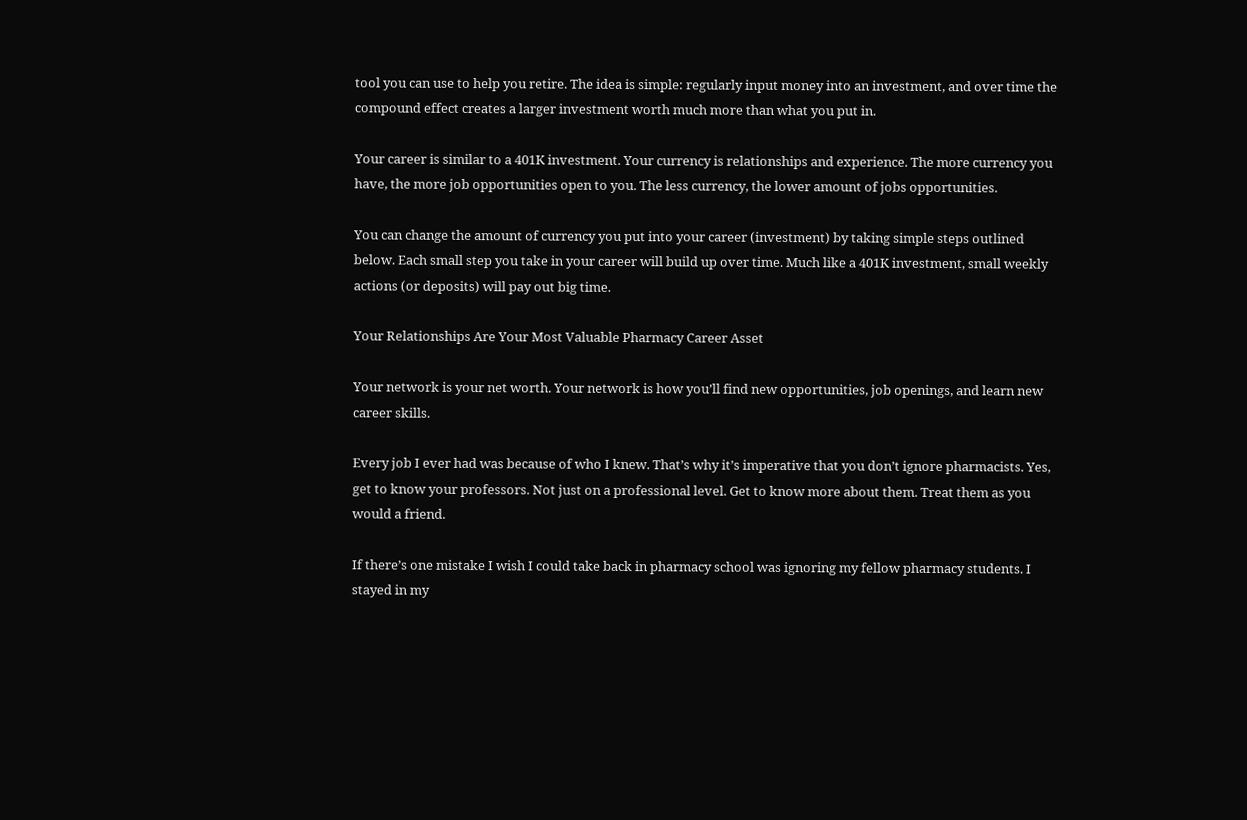tool you can use to help you retire. The idea is simple: regularly input money into an investment, and over time the compound effect creates a larger investment worth much more than what you put in.

Your career is similar to a 401K investment. Your currency is relationships and experience. The more currency you have, the more job opportunities open to you. The less currency, the lower amount of jobs opportunities.

You can change the amount of currency you put into your career (investment) by taking simple steps outlined below. Each small step you take in your career will build up over time. Much like a 401K investment, small weekly actions (or deposits) will pay out big time.

Your Relationships Are Your Most Valuable Pharmacy Career Asset

Your network is your net worth. Your network is how you’ll find new opportunities, job openings, and learn new career skills.

Every job I ever had was because of who I knew. That’s why it’s imperative that you don’t ignore pharmacists. Yes, get to know your professors. Not just on a professional level. Get to know more about them. Treat them as you would a friend.

If there’s one mistake I wish I could take back in pharmacy school was ignoring my fellow pharmacy students. I stayed in my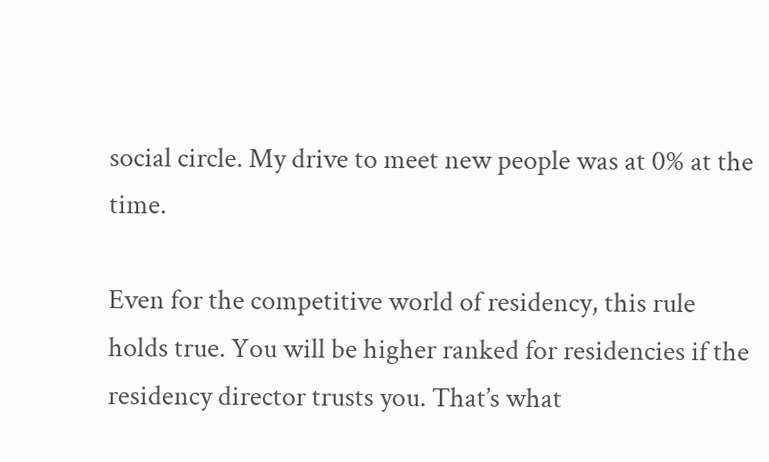social circle. My drive to meet new people was at 0% at the time.

Even for the competitive world of residency, this rule holds true. You will be higher ranked for residencies if the residency director trusts you. That’s what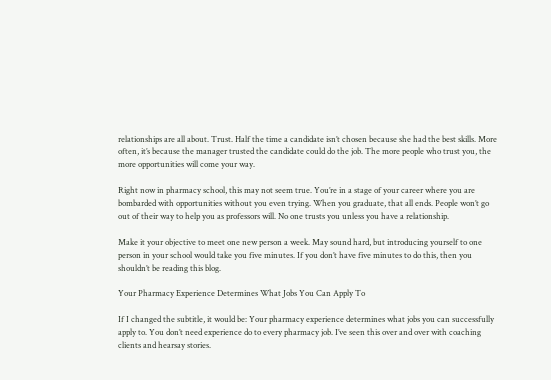relationships are all about. Trust. Half the time a candidate isn’t chosen because she had the best skills. More often, it’s because the manager trusted the candidate could do the job. The more people who trust you, the more opportunities will come your way.

Right now in pharmacy school, this may not seem true. You’re in a stage of your career where you are bombarded with opportunities without you even trying. When you graduate, that all ends. People won’t go out of their way to help you as professors will. No one trusts you unless you have a relationship.

Make it your objective to meet one new person a week. May sound hard, but introducing yourself to one person in your school would take you five minutes. If you don’t have five minutes to do this, then you shouldn’t be reading this blog.

Your Pharmacy Experience Determines What Jobs You Can Apply To

If I changed the subtitle, it would be: Your pharmacy experience determines what jobs you can successfully apply to. You don’t need experience do to every pharmacy job. I’ve seen this over and over with coaching clients and hearsay stories.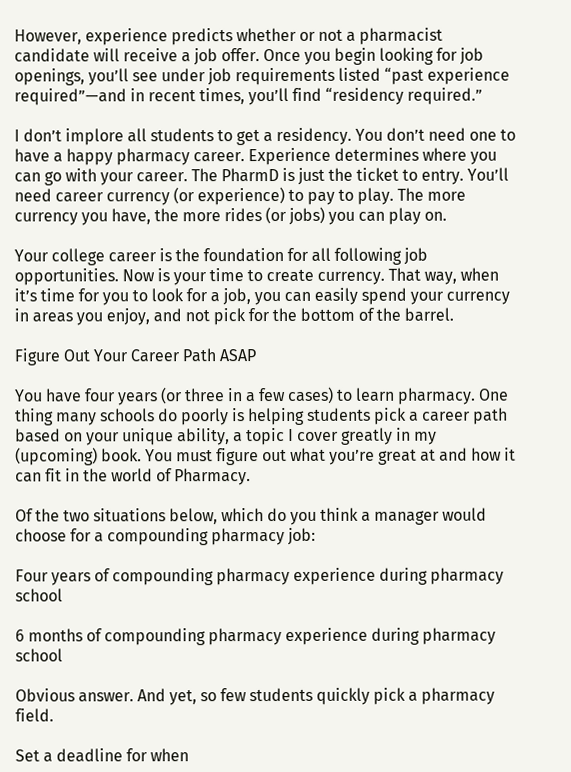However, experience predicts whether or not a pharmacist candidate will receive a job offer. Once you begin looking for job openings, you’ll see under job requirements listed “past experience required”—and in recent times, you’ll find “residency required.”

I don’t implore all students to get a residency. You don’t need one to have a happy pharmacy career. Experience determines where you can go with your career. The PharmD is just the ticket to entry. You’ll need career currency (or experience) to pay to play. The more currency you have, the more rides (or jobs) you can play on.

Your college career is the foundation for all following job opportunities. Now is your time to create currency. That way, when it’s time for you to look for a job, you can easily spend your currency in areas you enjoy, and not pick for the bottom of the barrel.

Figure Out Your Career Path ASAP

You have four years (or three in a few cases) to learn pharmacy. One thing many schools do poorly is helping students pick a career path based on your unique ability, a topic I cover greatly in my (upcoming) book. You must figure out what you’re great at and how it can fit in the world of Pharmacy.

Of the two situations below, which do you think a manager would choose for a compounding pharmacy job:

Four years of compounding pharmacy experience during pharmacy school

6 months of compounding pharmacy experience during pharmacy school

Obvious answer. And yet, so few students quickly pick a pharmacy field.

Set a deadline for when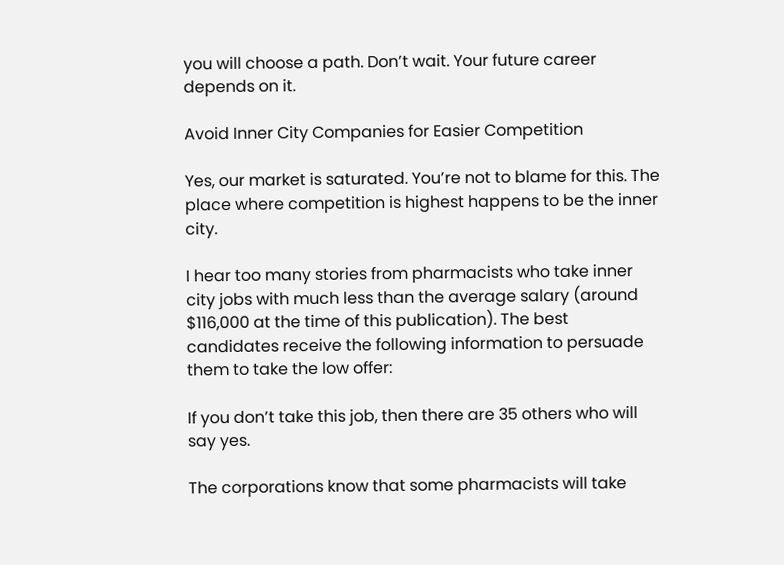you will choose a path. Don’t wait. Your future career depends on it.

Avoid Inner City Companies for Easier Competition

Yes, our market is saturated. You’re not to blame for this. The place where competition is highest happens to be the inner city.

I hear too many stories from pharmacists who take inner city jobs with much less than the average salary (around $116,000 at the time of this publication). The best candidates receive the following information to persuade them to take the low offer:

If you don’t take this job, then there are 35 others who will say yes.

The corporations know that some pharmacists will take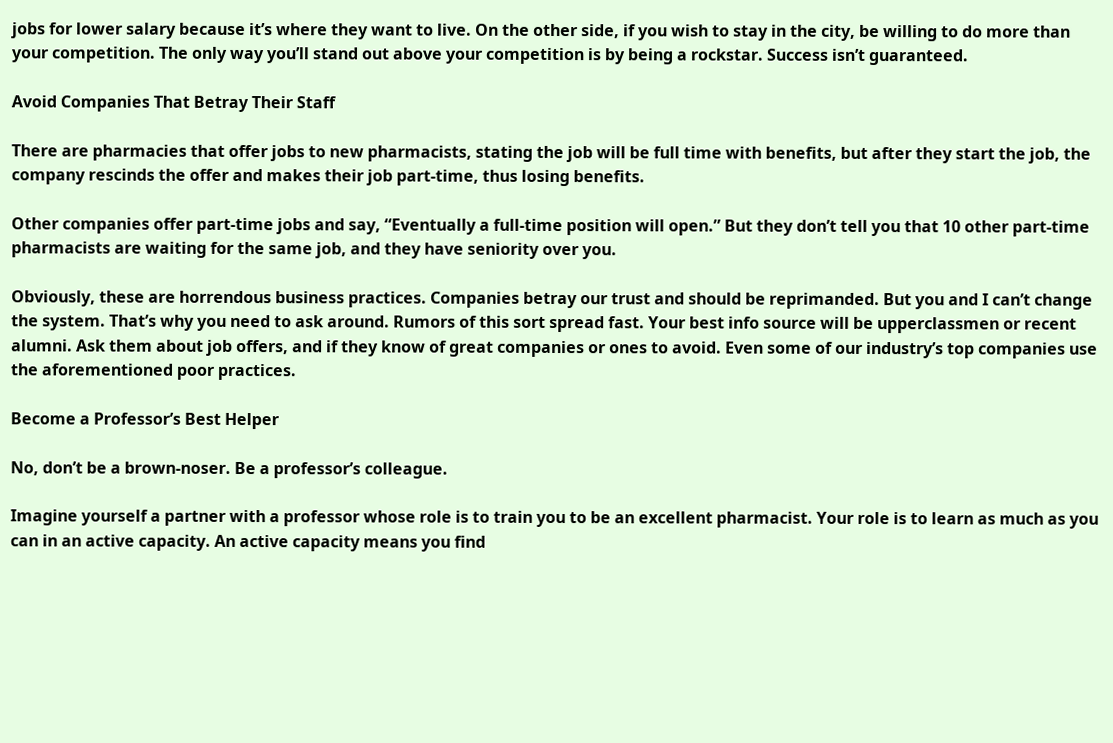jobs for lower salary because it’s where they want to live. On the other side, if you wish to stay in the city, be willing to do more than your competition. The only way you’ll stand out above your competition is by being a rockstar. Success isn’t guaranteed.

Avoid Companies That Betray Their Staff

There are pharmacies that offer jobs to new pharmacists, stating the job will be full time with benefits, but after they start the job, the company rescinds the offer and makes their job part-time, thus losing benefits.

Other companies offer part-time jobs and say, “Eventually a full-time position will open.” But they don’t tell you that 10 other part-time pharmacists are waiting for the same job, and they have seniority over you.

Obviously, these are horrendous business practices. Companies betray our trust and should be reprimanded. But you and I can’t change the system. That’s why you need to ask around. Rumors of this sort spread fast. Your best info source will be upperclassmen or recent alumni. Ask them about job offers, and if they know of great companies or ones to avoid. Even some of our industry’s top companies use the aforementioned poor practices.

Become a Professor’s Best Helper

No, don’t be a brown-noser. Be a professor’s colleague.

Imagine yourself a partner with a professor whose role is to train you to be an excellent pharmacist. Your role is to learn as much as you can in an active capacity. An active capacity means you find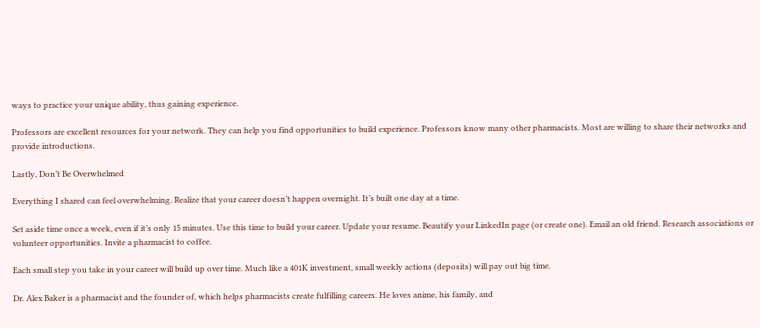ways to practice your unique ability, thus gaining experience.

Professors are excellent resources for your network. They can help you find opportunities to build experience. Professors know many other pharmacists. Most are willing to share their networks and provide introductions.

Lastly, Don’t Be Overwhelmed

Everything I shared can feel overwhelming. Realize that your career doesn’t happen overnight. It’s built one day at a time.

Set aside time once a week, even if it’s only 15 minutes. Use this time to build your career. Update your resume. Beautify your LinkedIn page (or create one). Email an old friend. Research associations or volunteer opportunities. Invite a pharmacist to coffee.

Each small step you take in your career will build up over time. Much like a 401K investment, small weekly actions (deposits) will pay out big time.

Dr. Alex Baker is a pharmacist and the founder of, which helps pharmacists create fulfilling careers. He loves anime, his family, and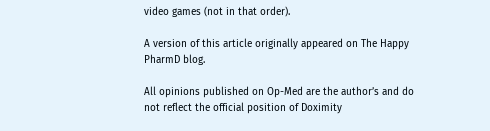video games (not in that order).

A version of this article originally appeared on The Happy PharmD blog.

All opinions published on Op-Med are the author’s and do not reflect the official position of Doximity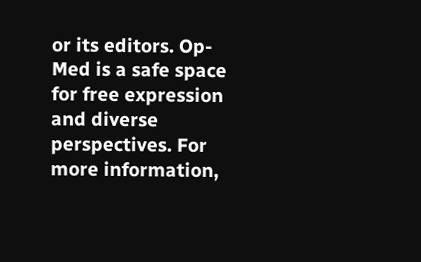or its editors. Op-Med is a safe space for free expression and diverse perspectives. For more information,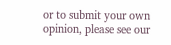or to submit your own opinion, please see our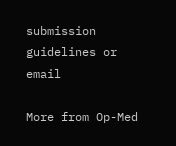submission guidelines or email

More from Op-Med